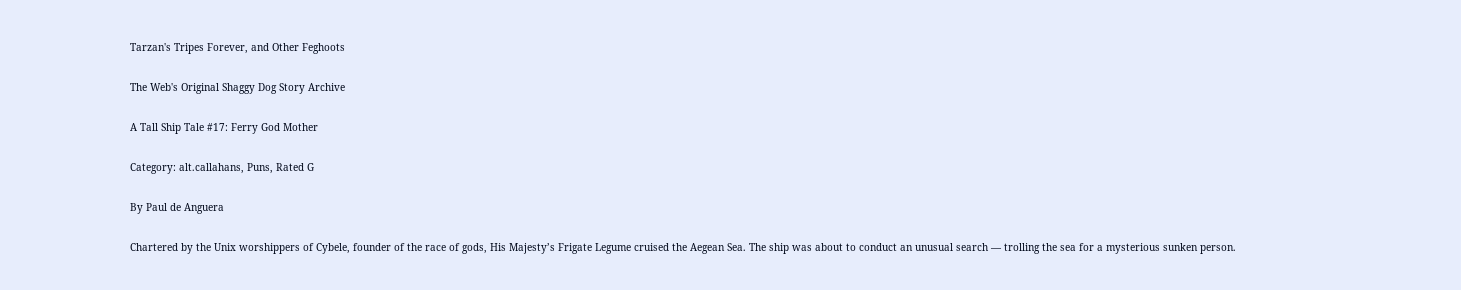Tarzan's Tripes Forever, and Other Feghoots

The Web's Original Shaggy Dog Story Archive

A Tall Ship Tale #17: Ferry God Mother

Category: alt.callahans, Puns, Rated G

By Paul de Anguera

Chartered by the Unix worshippers of Cybele, founder of the race of gods, His Majesty’s Frigate Legume cruised the Aegean Sea. The ship was about to conduct an unusual search — trolling the sea for a mysterious sunken person.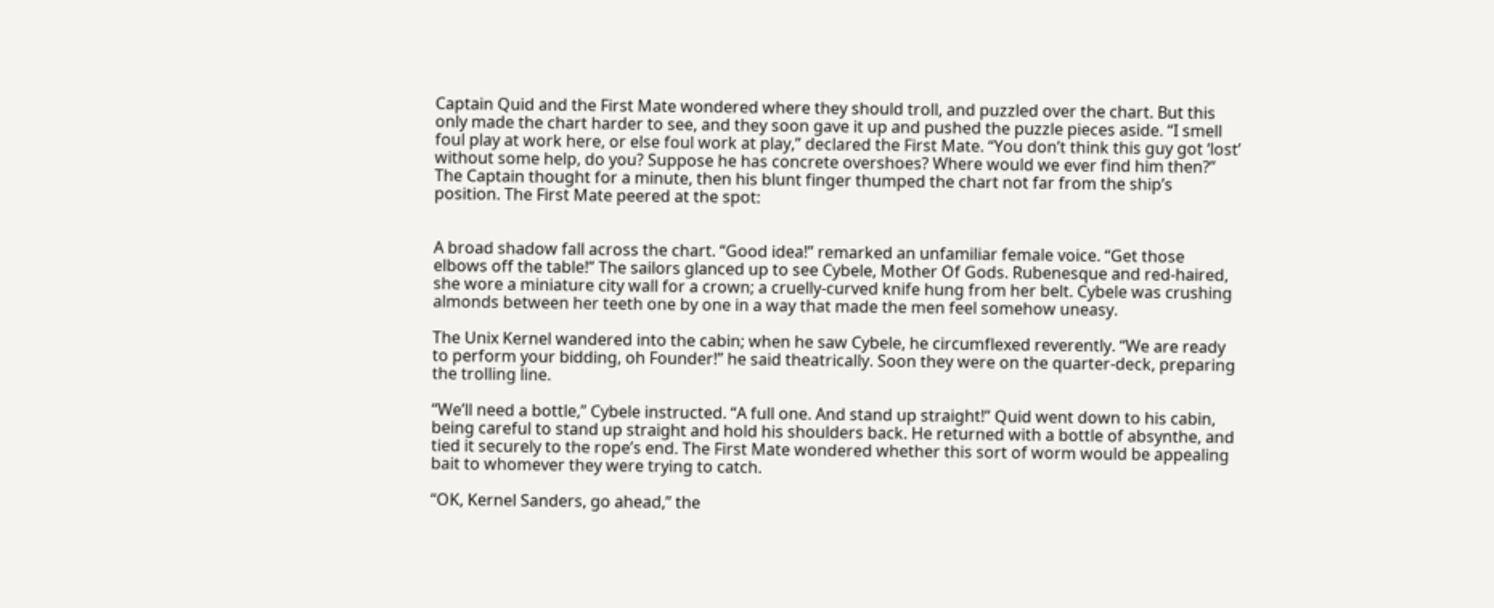Captain Quid and the First Mate wondered where they should troll, and puzzled over the chart. But this only made the chart harder to see, and they soon gave it up and pushed the puzzle pieces aside. “I smell foul play at work here, or else foul work at play,” declared the First Mate. “You don’t think this guy got ‘lost’ without some help, do you? Suppose he has concrete overshoes? Where would we ever find him then?” The Captain thought for a minute, then his blunt finger thumped the chart not far from the ship’s position. The First Mate peered at the spot:


A broad shadow fall across the chart. “Good idea!” remarked an unfamiliar female voice. “Get those elbows off the table!” The sailors glanced up to see Cybele, Mother Of Gods. Rubenesque and red-haired, she wore a miniature city wall for a crown; a cruelly-curved knife hung from her belt. Cybele was crushing almonds between her teeth one by one in a way that made the men feel somehow uneasy.

The Unix Kernel wandered into the cabin; when he saw Cybele, he circumflexed reverently. “We are ready to perform your bidding, oh Founder!” he said theatrically. Soon they were on the quarter-deck, preparing the trolling line.

“We’ll need a bottle,” Cybele instructed. “A full one. And stand up straight!” Quid went down to his cabin, being careful to stand up straight and hold his shoulders back. He returned with a bottle of absynthe, and tied it securely to the rope’s end. The First Mate wondered whether this sort of worm would be appealing bait to whomever they were trying to catch.

“OK, Kernel Sanders, go ahead,” the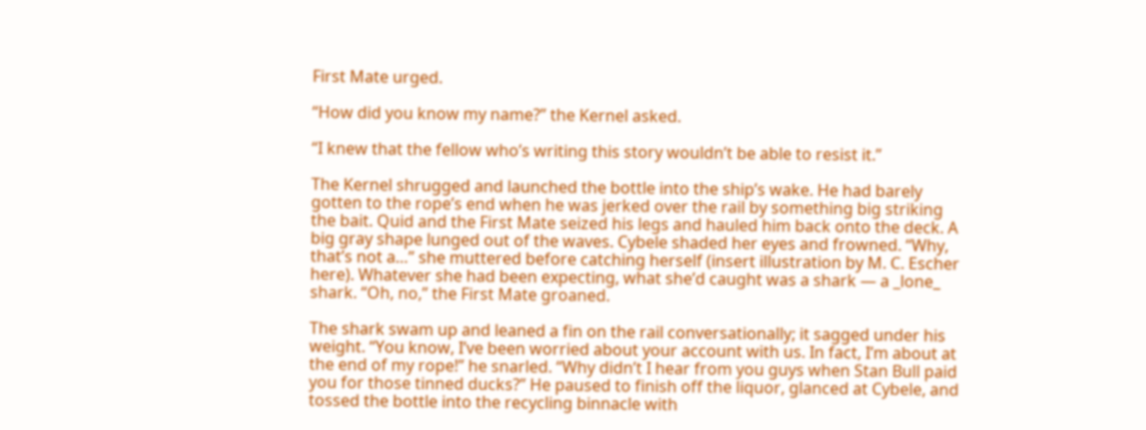First Mate urged.

“How did you know my name?” the Kernel asked.

“I knew that the fellow who’s writing this story wouldn’t be able to resist it.”

The Kernel shrugged and launched the bottle into the ship’s wake. He had barely gotten to the rope’s end when he was jerked over the rail by something big striking the bait. Quid and the First Mate seized his legs and hauled him back onto the deck. A big gray shape lunged out of the waves. Cybele shaded her eyes and frowned. “Why, that’s not a…” she muttered before catching herself (insert illustration by M. C. Escher here). Whatever she had been expecting, what she’d caught was a shark — a _lone_ shark. “Oh, no,” the First Mate groaned.

The shark swam up and leaned a fin on the rail conversationally; it sagged under his weight. “You know, I’ve been worried about your account with us. In fact, I’m about at the end of my rope!” he snarled. “Why didn’t I hear from you guys when Stan Bull paid you for those tinned ducks?” He paused to finish off the liquor, glanced at Cybele, and tossed the bottle into the recycling binnacle with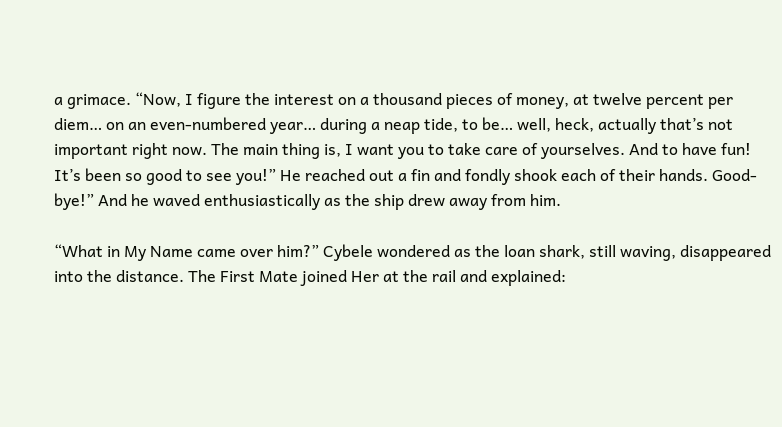a grimace. “Now, I figure the interest on a thousand pieces of money, at twelve percent per diem… on an even-numbered year… during a neap tide, to be… well, heck, actually that’s not important right now. The main thing is, I want you to take care of yourselves. And to have fun! It’s been so good to see you!” He reached out a fin and fondly shook each of their hands. Good-bye!” And he waved enthusiastically as the ship drew away from him.

“What in My Name came over him?” Cybele wondered as the loan shark, still waving, disappeared into the distance. The First Mate joined Her at the rail and explained: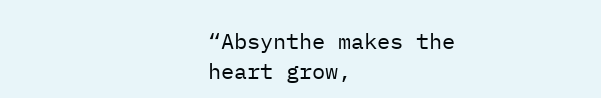“Absynthe makes the heart grow,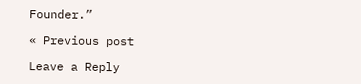Founder.”

« Previous post

Leave a Reply